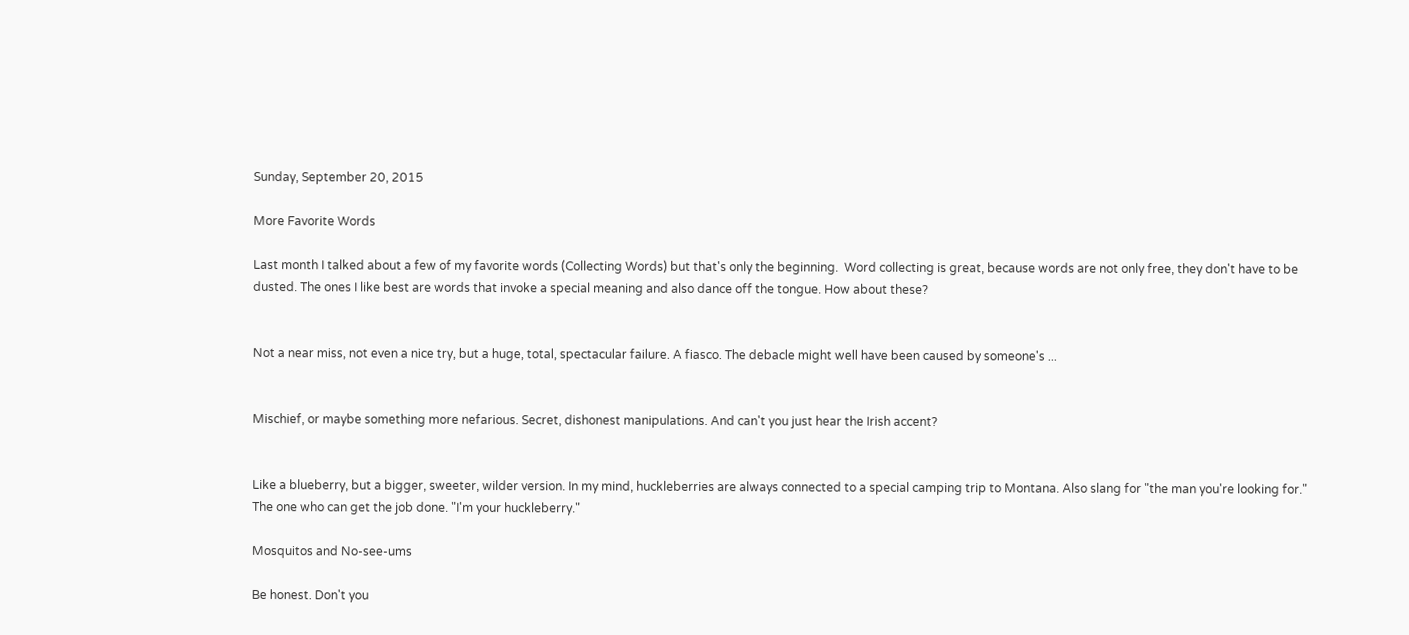Sunday, September 20, 2015

More Favorite Words

Last month I talked about a few of my favorite words (Collecting Words) but that's only the beginning.  Word collecting is great, because words are not only free, they don't have to be dusted. The ones I like best are words that invoke a special meaning and also dance off the tongue. How about these?


Not a near miss, not even a nice try, but a huge, total, spectacular failure. A fiasco. The debacle might well have been caused by someone's ...


Mischief, or maybe something more nefarious. Secret, dishonest manipulations. And can't you just hear the Irish accent?


Like a blueberry, but a bigger, sweeter, wilder version. In my mind, huckleberries are always connected to a special camping trip to Montana. Also slang for "the man you're looking for." The one who can get the job done. "I'm your huckleberry."

Mosquitos and No-see-ums

Be honest. Don't you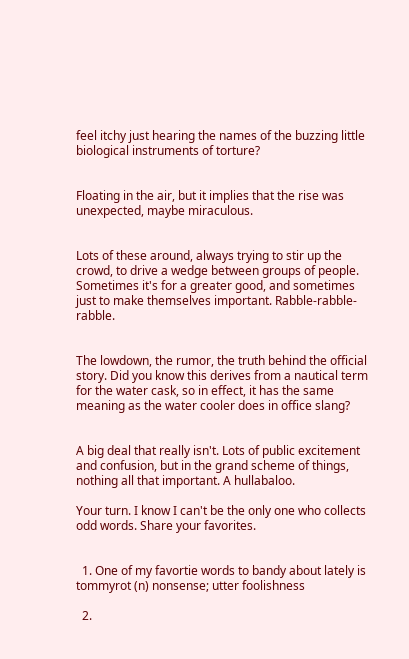feel itchy just hearing the names of the buzzing little biological instruments of torture?


Floating in the air, but it implies that the rise was unexpected, maybe miraculous.


Lots of these around, always trying to stir up the crowd, to drive a wedge between groups of people. Sometimes it's for a greater good, and sometimes just to make themselves important. Rabble-rabble-rabble.


The lowdown, the rumor, the truth behind the official story. Did you know this derives from a nautical term for the water cask, so in effect, it has the same meaning as the water cooler does in office slang?


A big deal that really isn't. Lots of public excitement and confusion, but in the grand scheme of things, nothing all that important. A hullabaloo.

Your turn. I know I can't be the only one who collects odd words. Share your favorites.


  1. One of my favortie words to bandy about lately is tommyrot (n) nonsense; utter foolishness

  2.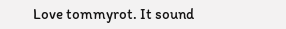Love tommyrot. It sound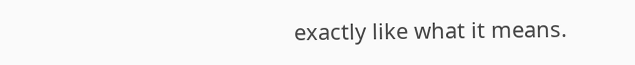exactly like what it means.